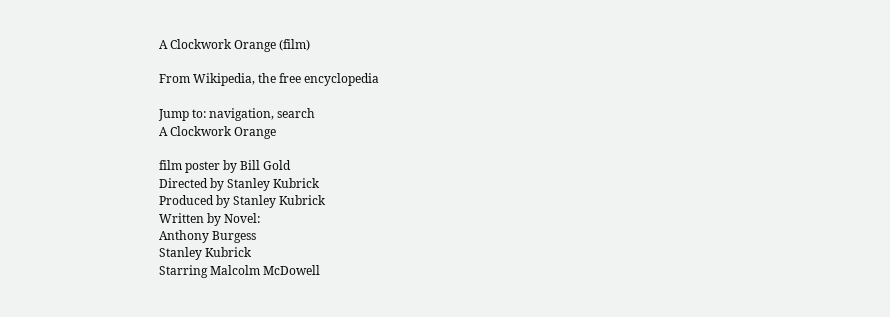A Clockwork Orange (film)

From Wikipedia, the free encyclopedia

Jump to: navigation, search
A Clockwork Orange

film poster by Bill Gold
Directed by Stanley Kubrick
Produced by Stanley Kubrick
Written by Novel:
Anthony Burgess
Stanley Kubrick
Starring Malcolm McDowell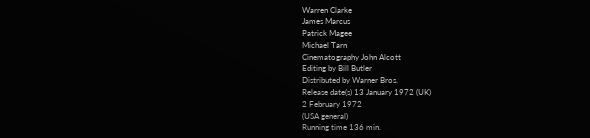Warren Clarke
James Marcus
Patrick Magee
Michael Tarn
Cinematography John Alcott
Editing by Bill Butler
Distributed by Warner Bros.
Release date(s) 13 January 1972 (UK)
2 February 1972
(USA general)
Running time 136 min.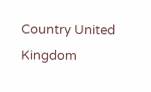Country United Kingdom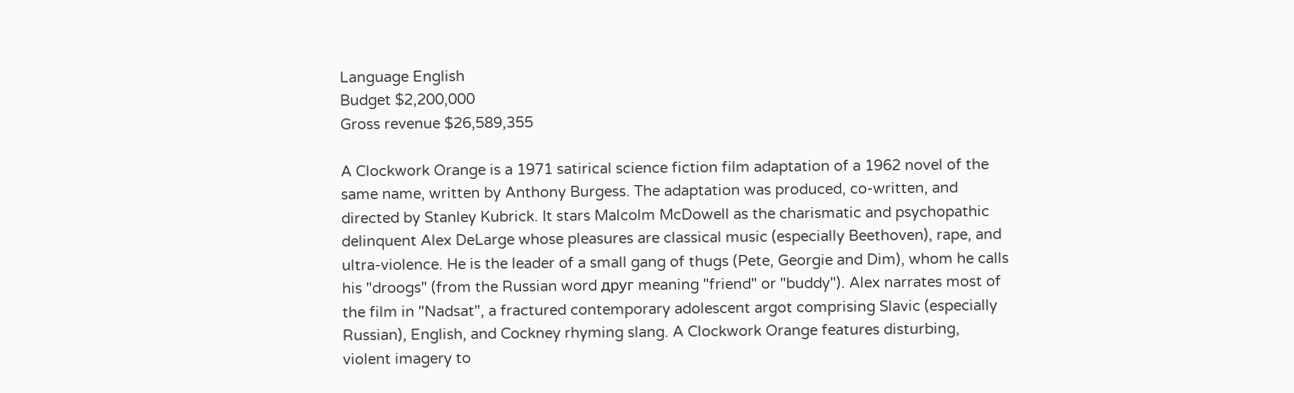Language English
Budget $2,200,000
Gross revenue $26,589,355

A Clockwork Orange is a 1971 satirical science fiction film adaptation of a 1962 novel of the same name, written by Anthony Burgess. The adaptation was produced, co-written, and directed by Stanley Kubrick. It stars Malcolm McDowell as the charismatic and psychopathic delinquent Alex DeLarge whose pleasures are classical music (especially Beethoven), rape, and ultra-violence. He is the leader of a small gang of thugs (Pete, Georgie and Dim), whom he calls his "droogs" (from the Russian word друг meaning "friend" or "buddy"). Alex narrates most of the film in "Nadsat", a fractured contemporary adolescent argot comprising Slavic (especially Russian), English, and Cockney rhyming slang. A Clockwork Orange features disturbing, violent imagery to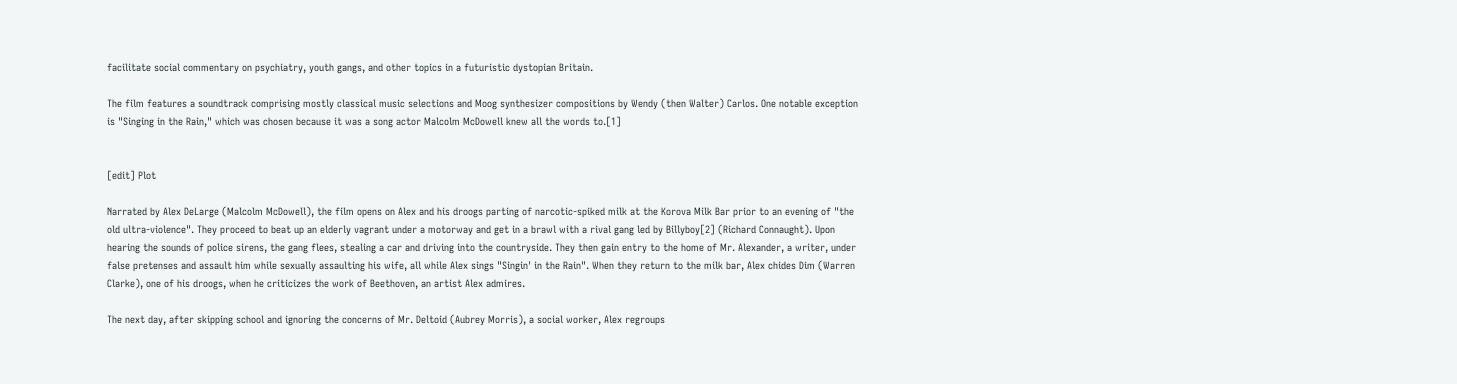facilitate social commentary on psychiatry, youth gangs, and other topics in a futuristic dystopian Britain.

The film features a soundtrack comprising mostly classical music selections and Moog synthesizer compositions by Wendy (then Walter) Carlos. One notable exception is "Singing in the Rain," which was chosen because it was a song actor Malcolm McDowell knew all the words to.[1]


[edit] Plot

Narrated by Alex DeLarge (Malcolm McDowell), the film opens on Alex and his droogs parting of narcotic-spiked milk at the Korova Milk Bar prior to an evening of "the old ultra-violence". They proceed to beat up an elderly vagrant under a motorway and get in a brawl with a rival gang led by Billyboy[2] (Richard Connaught). Upon hearing the sounds of police sirens, the gang flees, stealing a car and driving into the countryside. They then gain entry to the home of Mr. Alexander, a writer, under false pretenses and assault him while sexually assaulting his wife, all while Alex sings "Singin' in the Rain". When they return to the milk bar, Alex chides Dim (Warren Clarke), one of his droogs, when he criticizes the work of Beethoven, an artist Alex admires.

The next day, after skipping school and ignoring the concerns of Mr. Deltoid (Aubrey Morris), a social worker, Alex regroups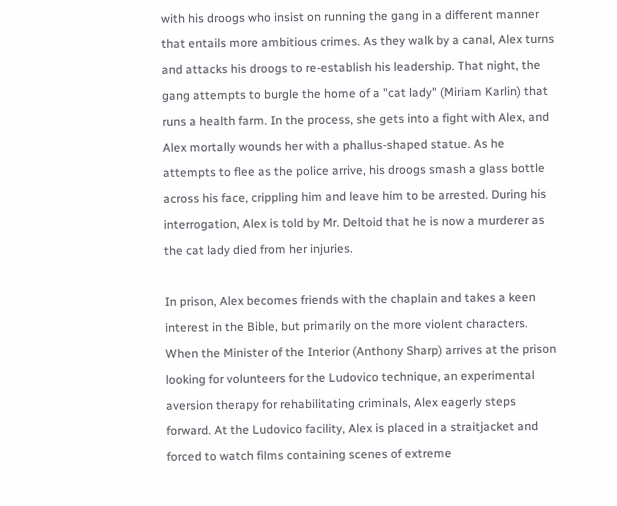with his droogs who insist on running the gang in a different manner that entails more ambitious crimes. As they walk by a canal, Alex turns and attacks his droogs to re-establish his leadership. That night, the gang attempts to burgle the home of a "cat lady" (Miriam Karlin) that runs a health farm. In the process, she gets into a fight with Alex, and Alex mortally wounds her with a phallus-shaped statue. As he attempts to flee as the police arrive, his droogs smash a glass bottle across his face, crippling him and leave him to be arrested. During his interrogation, Alex is told by Mr. Deltoid that he is now a murderer as the cat lady died from her injuries.

In prison, Alex becomes friends with the chaplain and takes a keen interest in the Bible, but primarily on the more violent characters. When the Minister of the Interior (Anthony Sharp) arrives at the prison looking for volunteers for the Ludovico technique, an experimental aversion therapy for rehabilitating criminals, Alex eagerly steps forward. At the Ludovico facility, Alex is placed in a straitjacket and forced to watch films containing scenes of extreme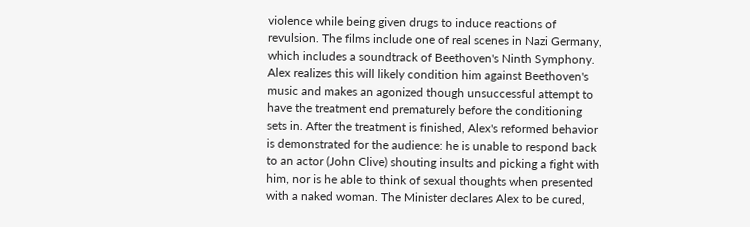violence while being given drugs to induce reactions of revulsion. The films include one of real scenes in Nazi Germany, which includes a soundtrack of Beethoven's Ninth Symphony. Alex realizes this will likely condition him against Beethoven's music and makes an agonized though unsuccessful attempt to have the treatment end prematurely before the conditioning sets in. After the treatment is finished, Alex's reformed behavior is demonstrated for the audience: he is unable to respond back to an actor (John Clive) shouting insults and picking a fight with him, nor is he able to think of sexual thoughts when presented with a naked woman. The Minister declares Alex to be cured,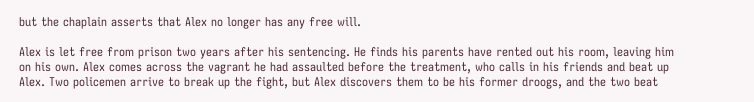but the chaplain asserts that Alex no longer has any free will.

Alex is let free from prison two years after his sentencing. He finds his parents have rented out his room, leaving him on his own. Alex comes across the vagrant he had assaulted before the treatment, who calls in his friends and beat up Alex. Two policemen arrive to break up the fight, but Alex discovers them to be his former droogs, and the two beat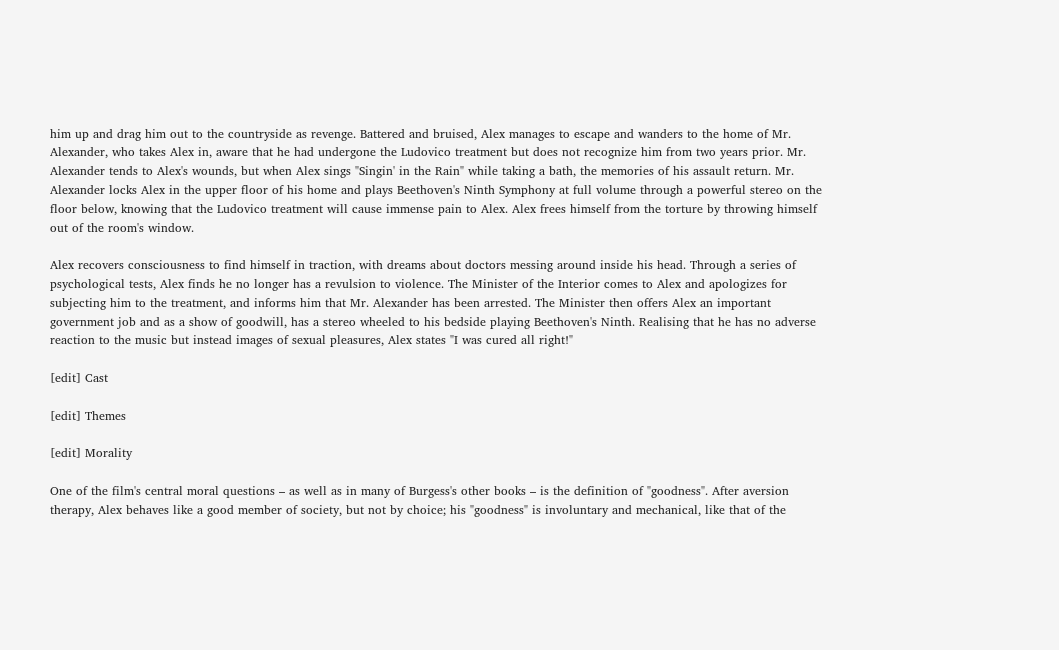him up and drag him out to the countryside as revenge. Battered and bruised, Alex manages to escape and wanders to the home of Mr. Alexander, who takes Alex in, aware that he had undergone the Ludovico treatment but does not recognize him from two years prior. Mr. Alexander tends to Alex's wounds, but when Alex sings "Singin' in the Rain" while taking a bath, the memories of his assault return. Mr. Alexander locks Alex in the upper floor of his home and plays Beethoven's Ninth Symphony at full volume through a powerful stereo on the floor below, knowing that the Ludovico treatment will cause immense pain to Alex. Alex frees himself from the torture by throwing himself out of the room's window.

Alex recovers consciousness to find himself in traction, with dreams about doctors messing around inside his head. Through a series of psychological tests, Alex finds he no longer has a revulsion to violence. The Minister of the Interior comes to Alex and apologizes for subjecting him to the treatment, and informs him that Mr. Alexander has been arrested. The Minister then offers Alex an important government job and as a show of goodwill, has a stereo wheeled to his bedside playing Beethoven's Ninth. Realising that he has no adverse reaction to the music but instead images of sexual pleasures, Alex states "I was cured all right!"

[edit] Cast

[edit] Themes

[edit] Morality

One of the film's central moral questions – as well as in many of Burgess's other books – is the definition of "goodness". After aversion therapy, Alex behaves like a good member of society, but not by choice; his "goodness" is involuntary and mechanical, like that of the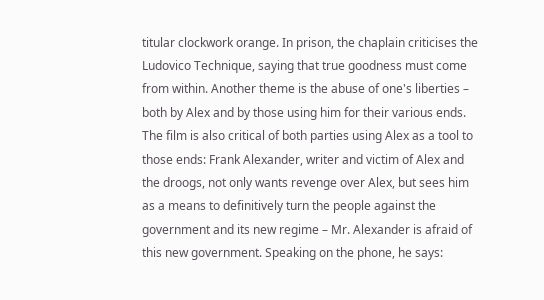titular clockwork orange. In prison, the chaplain criticises the Ludovico Technique, saying that true goodness must come from within. Another theme is the abuse of one's liberties – both by Alex and by those using him for their various ends. The film is also critical of both parties using Alex as a tool to those ends: Frank Alexander, writer and victim of Alex and the droogs, not only wants revenge over Alex, but sees him as a means to definitively turn the people against the government and its new regime – Mr. Alexander is afraid of this new government. Speaking on the phone, he says: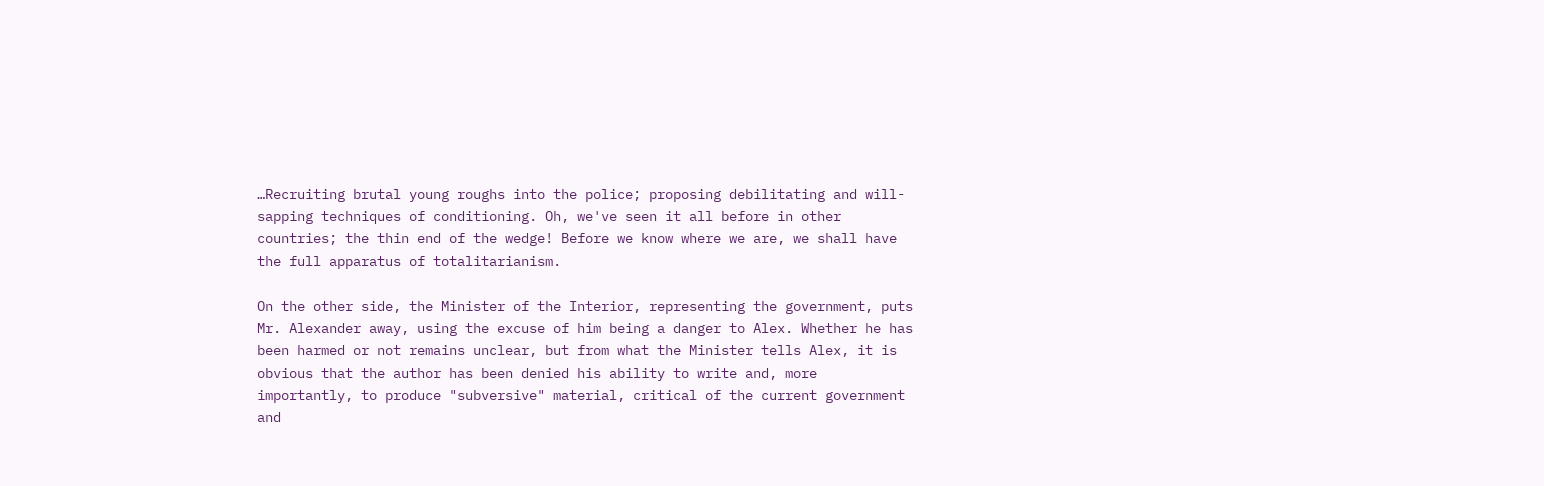…Recruiting brutal young roughs into the police; proposing debilitating and will-sapping techniques of conditioning. Oh, we've seen it all before in other countries; the thin end of the wedge! Before we know where we are, we shall have the full apparatus of totalitarianism.

On the other side, the Minister of the Interior, representing the government, puts Mr. Alexander away, using the excuse of him being a danger to Alex. Whether he has been harmed or not remains unclear, but from what the Minister tells Alex, it is obvious that the author has been denied his ability to write and, more importantly, to produce "subversive" material, critical of the current government and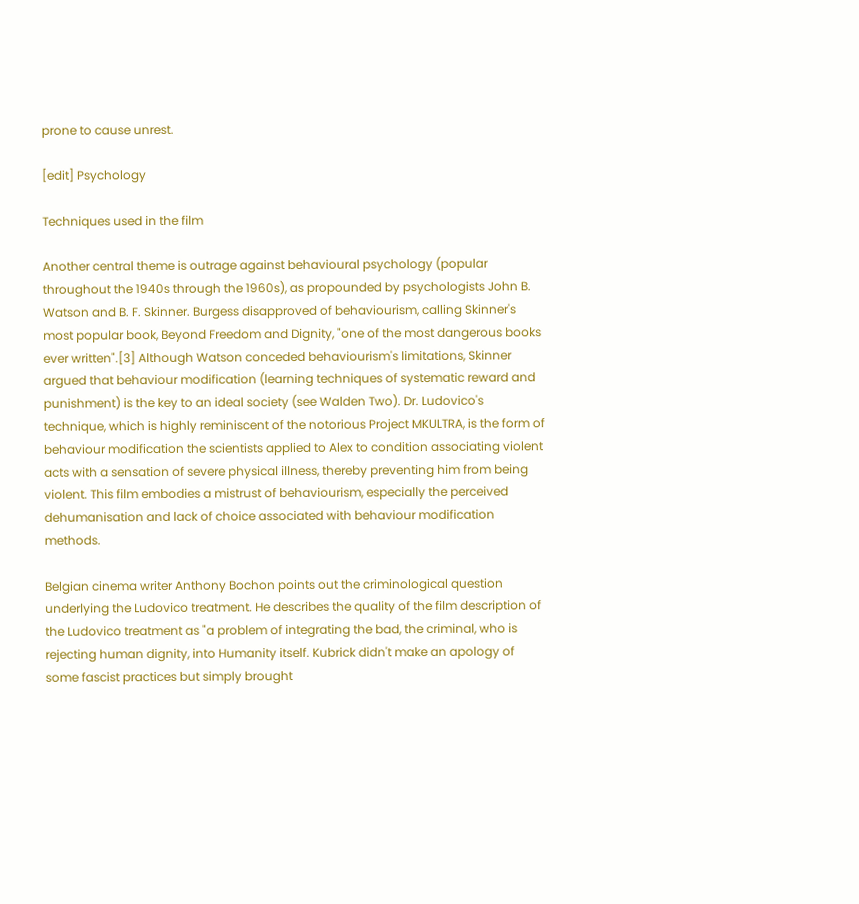prone to cause unrest.

[edit] Psychology

Techniques used in the film

Another central theme is outrage against behavioural psychology (popular throughout the 1940s through the 1960s), as propounded by psychologists John B. Watson and B. F. Skinner. Burgess disapproved of behaviourism, calling Skinner's most popular book, Beyond Freedom and Dignity, "one of the most dangerous books ever written".[3] Although Watson conceded behaviourism's limitations, Skinner argued that behaviour modification (learning techniques of systematic reward and punishment) is the key to an ideal society (see Walden Two). Dr. Ludovico's technique, which is highly reminiscent of the notorious Project MKULTRA, is the form of behaviour modification the scientists applied to Alex to condition associating violent acts with a sensation of severe physical illness, thereby preventing him from being violent. This film embodies a mistrust of behaviourism, especially the perceived dehumanisation and lack of choice associated with behaviour modification methods.

Belgian cinema writer Anthony Bochon points out the criminological question underlying the Ludovico treatment. He describes the quality of the film description of the Ludovico treatment as "a problem of integrating the bad, the criminal, who is rejecting human dignity, into Humanity itself. Kubrick didn't make an apology of some fascist practices but simply brought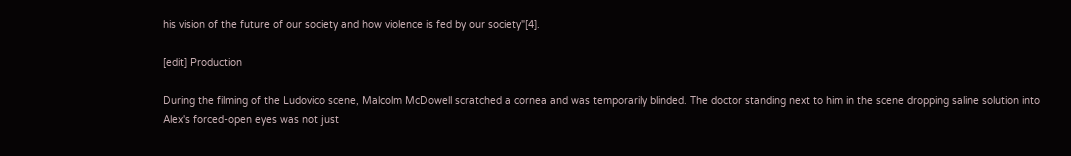his vision of the future of our society and how violence is fed by our society"[4].

[edit] Production

During the filming of the Ludovico scene, Malcolm McDowell scratched a cornea and was temporarily blinded. The doctor standing next to him in the scene dropping saline solution into Alex's forced-open eyes was not just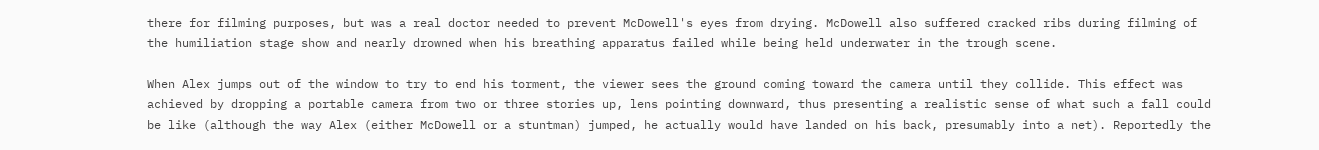there for filming purposes, but was a real doctor needed to prevent McDowell's eyes from drying. McDowell also suffered cracked ribs during filming of the humiliation stage show and nearly drowned when his breathing apparatus failed while being held underwater in the trough scene.

When Alex jumps out of the window to try to end his torment, the viewer sees the ground coming toward the camera until they collide. This effect was achieved by dropping a portable camera from two or three stories up, lens pointing downward, thus presenting a realistic sense of what such a fall could be like (although the way Alex (either McDowell or a stuntman) jumped, he actually would have landed on his back, presumably into a net). Reportedly the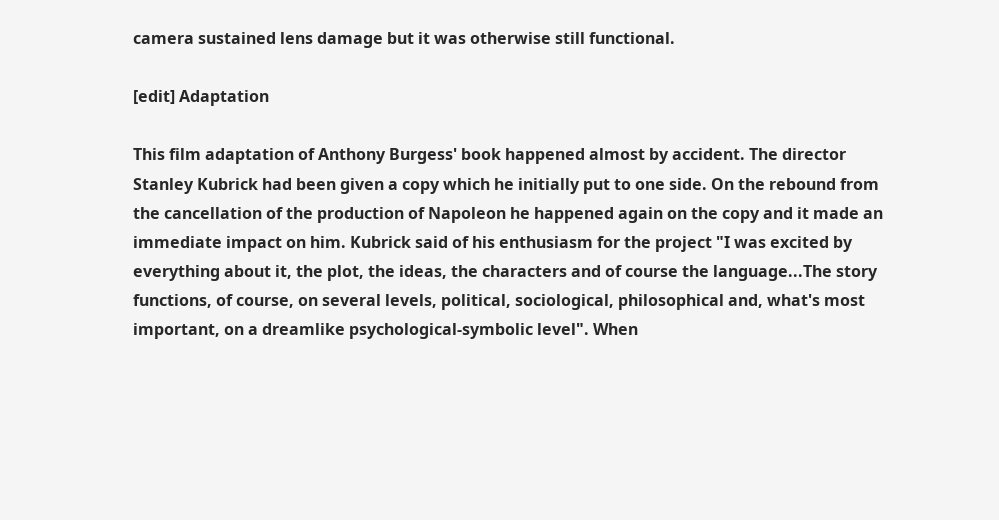camera sustained lens damage but it was otherwise still functional.

[edit] Adaptation

This film adaptation of Anthony Burgess' book happened almost by accident. The director Stanley Kubrick had been given a copy which he initially put to one side. On the rebound from the cancellation of the production of Napoleon he happened again on the copy and it made an immediate impact on him. Kubrick said of his enthusiasm for the project "I was excited by everything about it, the plot, the ideas, the characters and of course the language...The story functions, of course, on several levels, political, sociological, philosophical and, what's most important, on a dreamlike psychological-symbolic level". When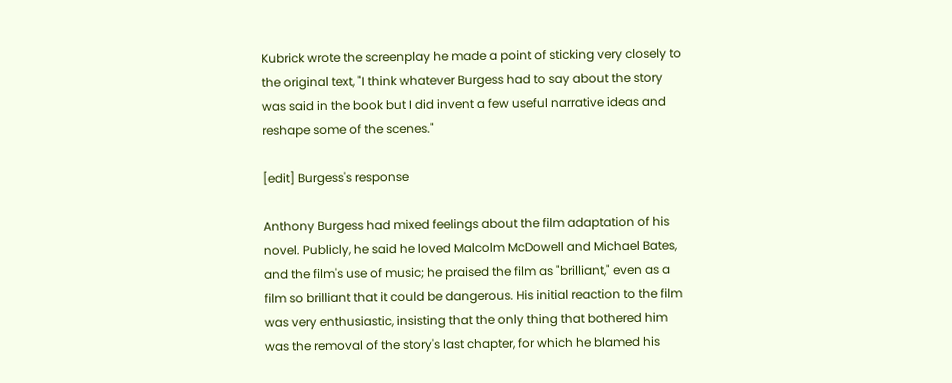Kubrick wrote the screenplay he made a point of sticking very closely to the original text, "I think whatever Burgess had to say about the story was said in the book but I did invent a few useful narrative ideas and reshape some of the scenes."

[edit] Burgess's response

Anthony Burgess had mixed feelings about the film adaptation of his novel. Publicly, he said he loved Malcolm McDowell and Michael Bates, and the film's use of music; he praised the film as "brilliant," even as a film so brilliant that it could be dangerous. His initial reaction to the film was very enthusiastic, insisting that the only thing that bothered him was the removal of the story's last chapter, for which he blamed his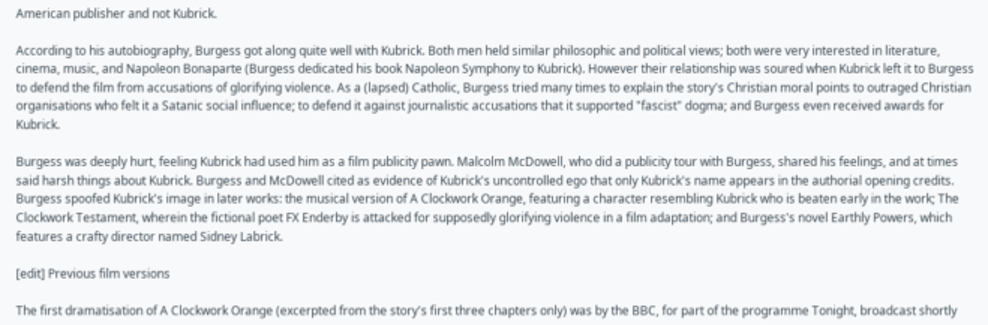American publisher and not Kubrick.

According to his autobiography, Burgess got along quite well with Kubrick. Both men held similar philosophic and political views; both were very interested in literature, cinema, music, and Napoleon Bonaparte (Burgess dedicated his book Napoleon Symphony to Kubrick). However their relationship was soured when Kubrick left it to Burgess to defend the film from accusations of glorifying violence. As a (lapsed) Catholic, Burgess tried many times to explain the story's Christian moral points to outraged Christian organisations who felt it a Satanic social influence; to defend it against journalistic accusations that it supported "fascist" dogma; and Burgess even received awards for Kubrick.

Burgess was deeply hurt, feeling Kubrick had used him as a film publicity pawn. Malcolm McDowell, who did a publicity tour with Burgess, shared his feelings, and at times said harsh things about Kubrick. Burgess and McDowell cited as evidence of Kubrick's uncontrolled ego that only Kubrick's name appears in the authorial opening credits. Burgess spoofed Kubrick's image in later works: the musical version of A Clockwork Orange, featuring a character resembling Kubrick who is beaten early in the work; The Clockwork Testament, wherein the fictional poet FX Enderby is attacked for supposedly glorifying violence in a film adaptation; and Burgess's novel Earthly Powers, which features a crafty director named Sidney Labrick.

[edit] Previous film versions

The first dramatisation of A Clockwork Orange (excerpted from the story's first three chapters only) was by the BBC, for part of the programme Tonight, broadcast shortly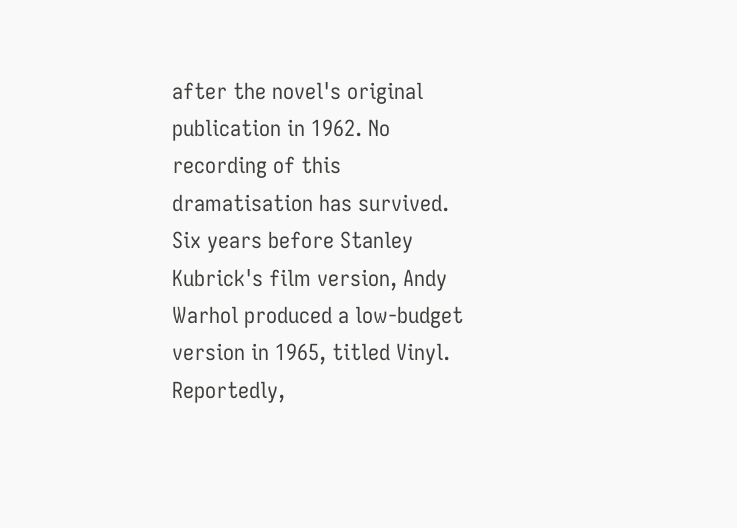after the novel's original publication in 1962. No recording of this dramatisation has survived. Six years before Stanley Kubrick's film version, Andy Warhol produced a low-budget version in 1965, titled Vinyl. Reportedly,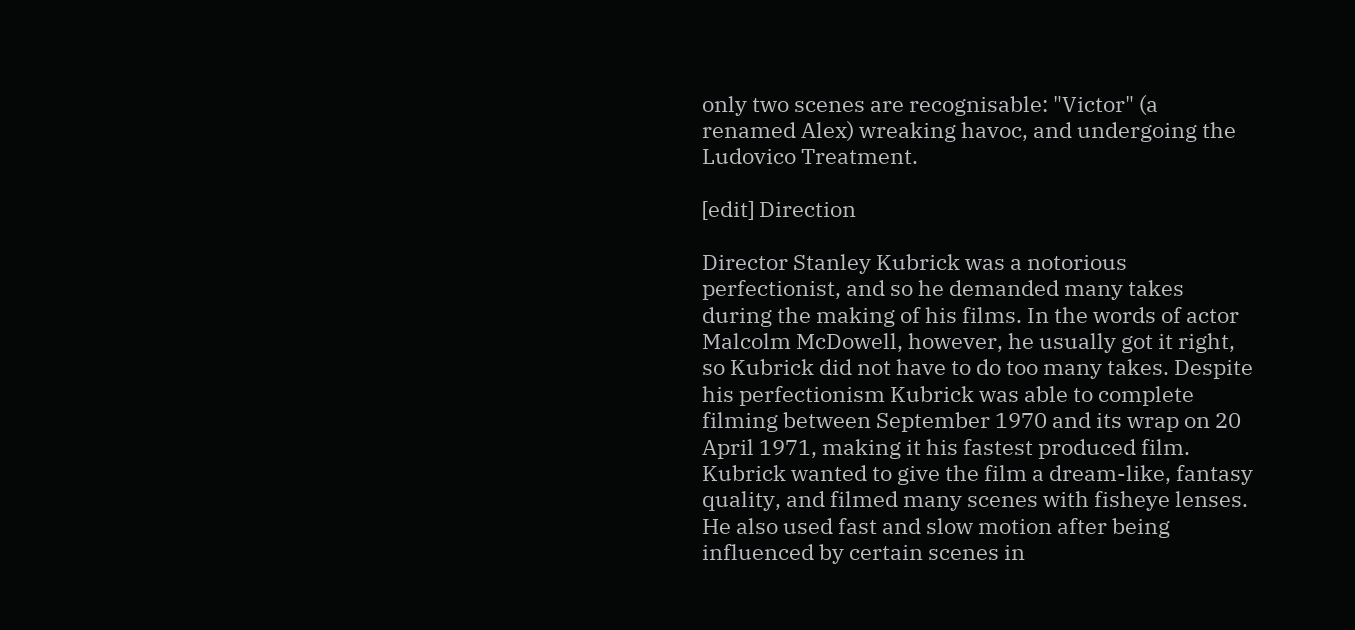only two scenes are recognisable: "Victor" (a renamed Alex) wreaking havoc, and undergoing the Ludovico Treatment.

[edit] Direction

Director Stanley Kubrick was a notorious perfectionist, and so he demanded many takes during the making of his films. In the words of actor Malcolm McDowell, however, he usually got it right, so Kubrick did not have to do too many takes. Despite his perfectionism Kubrick was able to complete filming between September 1970 and its wrap on 20 April 1971, making it his fastest produced film. Kubrick wanted to give the film a dream-like, fantasy quality, and filmed many scenes with fisheye lenses. He also used fast and slow motion after being influenced by certain scenes in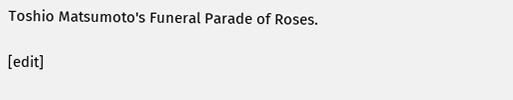Toshio Matsumoto's Funeral Parade of Roses.

[edit]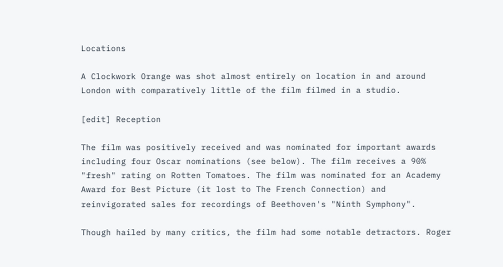Locations

A Clockwork Orange was shot almost entirely on location in and around London with comparatively little of the film filmed in a studio.

[edit] Reception

The film was positively received and was nominated for important awards including four Oscar nominations (see below). The film receives a 90% "fresh" rating on Rotten Tomatoes. The film was nominated for an Academy Award for Best Picture (it lost to The French Connection) and reinvigorated sales for recordings of Beethoven's "Ninth Symphony".

Though hailed by many critics, the film had some notable detractors. Roger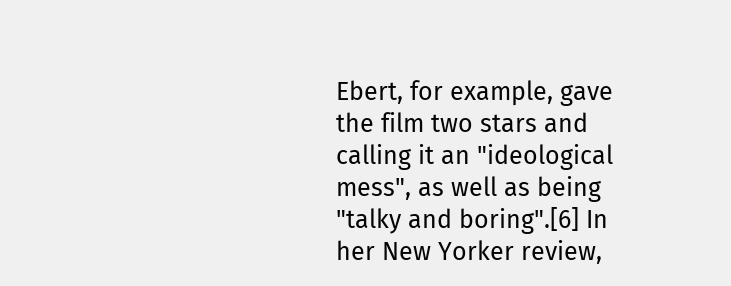Ebert, for example, gave the film two stars and calling it an "ideological mess", as well as being "talky and boring".[6] In her New Yorker review,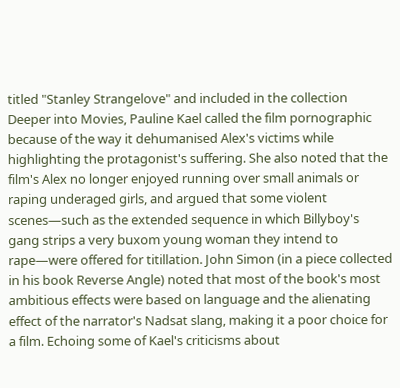titled "Stanley Strangelove" and included in the collection Deeper into Movies, Pauline Kael called the film pornographic because of the way it dehumanised Alex's victims while highlighting the protagonist's suffering. She also noted that the film's Alex no longer enjoyed running over small animals or raping underaged girls, and argued that some violent scenes—such as the extended sequence in which Billyboy's gang strips a very buxom young woman they intend to rape—were offered for titillation. John Simon (in a piece collected in his book Reverse Angle) noted that most of the book's most ambitious effects were based on language and the alienating effect of the narrator's Nadsat slang, making it a poor choice for a film. Echoing some of Kael's criticisms about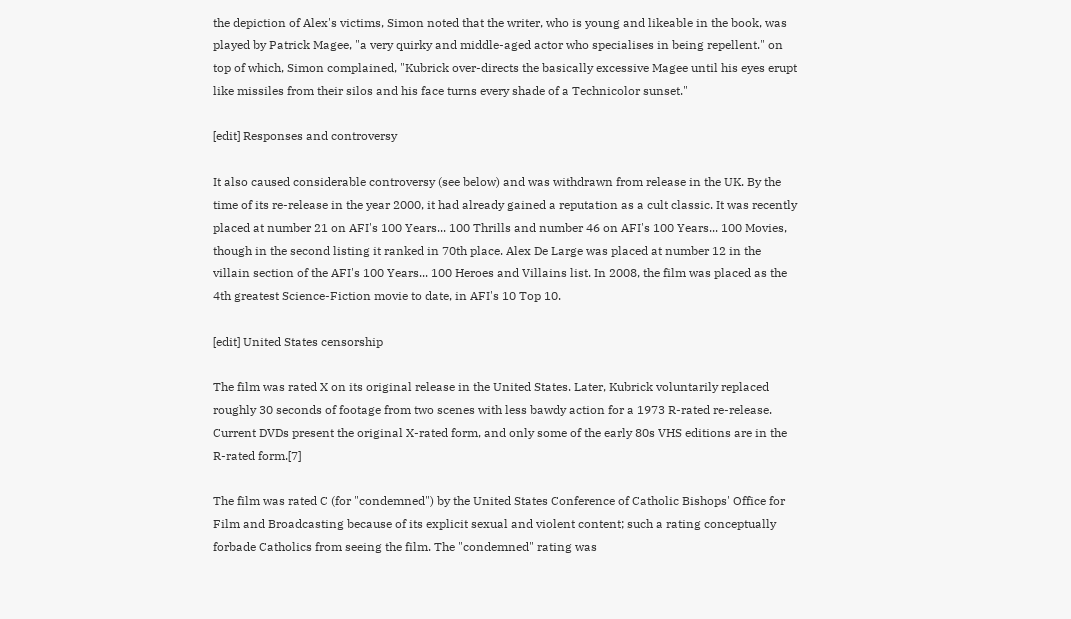the depiction of Alex's victims, Simon noted that the writer, who is young and likeable in the book, was played by Patrick Magee, "a very quirky and middle-aged actor who specialises in being repellent." on top of which, Simon complained, "Kubrick over-directs the basically excessive Magee until his eyes erupt like missiles from their silos and his face turns every shade of a Technicolor sunset."

[edit] Responses and controversy

It also caused considerable controversy (see below) and was withdrawn from release in the UK. By the time of its re-release in the year 2000, it had already gained a reputation as a cult classic. It was recently placed at number 21 on AFI's 100 Years... 100 Thrills and number 46 on AFI's 100 Years... 100 Movies, though in the second listing it ranked in 70th place. Alex De Large was placed at number 12 in the villain section of the AFI's 100 Years... 100 Heroes and Villains list. In 2008, the film was placed as the 4th greatest Science-Fiction movie to date, in AFI's 10 Top 10.

[edit] United States censorship

The film was rated X on its original release in the United States. Later, Kubrick voluntarily replaced roughly 30 seconds of footage from two scenes with less bawdy action for a 1973 R-rated re-release. Current DVDs present the original X-rated form, and only some of the early 80s VHS editions are in the R-rated form.[7]

The film was rated C (for "condemned") by the United States Conference of Catholic Bishops' Office for Film and Broadcasting because of its explicit sexual and violent content; such a rating conceptually forbade Catholics from seeing the film. The "condemned" rating was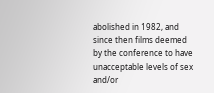abolished in 1982, and since then films deemed by the conference to have unacceptable levels of sex and/or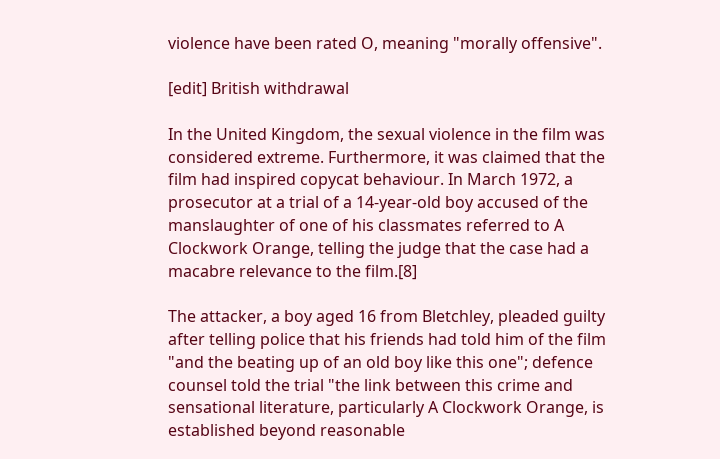violence have been rated O, meaning "morally offensive".

[edit] British withdrawal

In the United Kingdom, the sexual violence in the film was considered extreme. Furthermore, it was claimed that the film had inspired copycat behaviour. In March 1972, a prosecutor at a trial of a 14-year-old boy accused of the manslaughter of one of his classmates referred to A Clockwork Orange, telling the judge that the case had a macabre relevance to the film.[8]

The attacker, a boy aged 16 from Bletchley, pleaded guilty after telling police that his friends had told him of the film "and the beating up of an old boy like this one"; defence counsel told the trial "the link between this crime and sensational literature, particularly A Clockwork Orange, is established beyond reasonable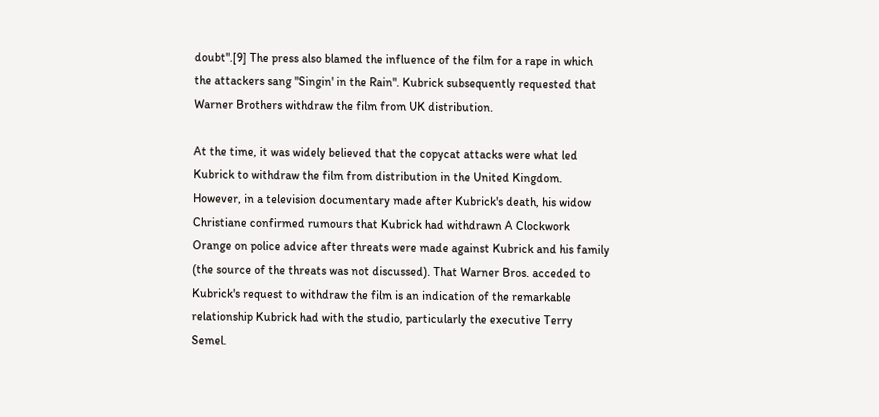doubt".[9] The press also blamed the influence of the film for a rape in which the attackers sang "Singin' in the Rain". Kubrick subsequently requested that Warner Brothers withdraw the film from UK distribution.

At the time, it was widely believed that the copycat attacks were what led Kubrick to withdraw the film from distribution in the United Kingdom. However, in a television documentary made after Kubrick's death, his widow Christiane confirmed rumours that Kubrick had withdrawn A Clockwork Orange on police advice after threats were made against Kubrick and his family (the source of the threats was not discussed). That Warner Bros. acceded to Kubrick's request to withdraw the film is an indication of the remarkable relationship Kubrick had with the studio, particularly the executive Terry Semel.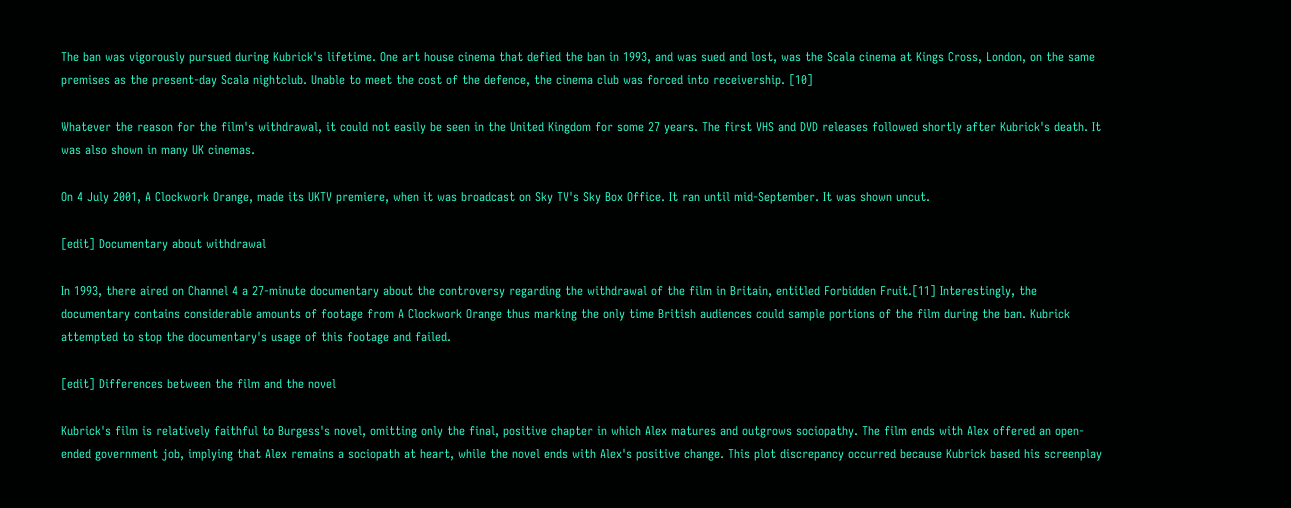The ban was vigorously pursued during Kubrick's lifetime. One art house cinema that defied the ban in 1993, and was sued and lost, was the Scala cinema at Kings Cross, London, on the same premises as the present-day Scala nightclub. Unable to meet the cost of the defence, the cinema club was forced into receivership. [10]

Whatever the reason for the film's withdrawal, it could not easily be seen in the United Kingdom for some 27 years. The first VHS and DVD releases followed shortly after Kubrick's death. It was also shown in many UK cinemas.

On 4 July 2001, A Clockwork Orange, made its UKTV premiere, when it was broadcast on Sky TV's Sky Box Office. It ran until mid-September. It was shown uncut.

[edit] Documentary about withdrawal

In 1993, there aired on Channel 4 a 27-minute documentary about the controversy regarding the withdrawal of the film in Britain, entitled Forbidden Fruit.[11] Interestingly, the documentary contains considerable amounts of footage from A Clockwork Orange thus marking the only time British audiences could sample portions of the film during the ban. Kubrick attempted to stop the documentary's usage of this footage and failed.

[edit] Differences between the film and the novel

Kubrick's film is relatively faithful to Burgess's novel, omitting only the final, positive chapter in which Alex matures and outgrows sociopathy. The film ends with Alex offered an open-ended government job, implying that Alex remains a sociopath at heart, while the novel ends with Alex's positive change. This plot discrepancy occurred because Kubrick based his screenplay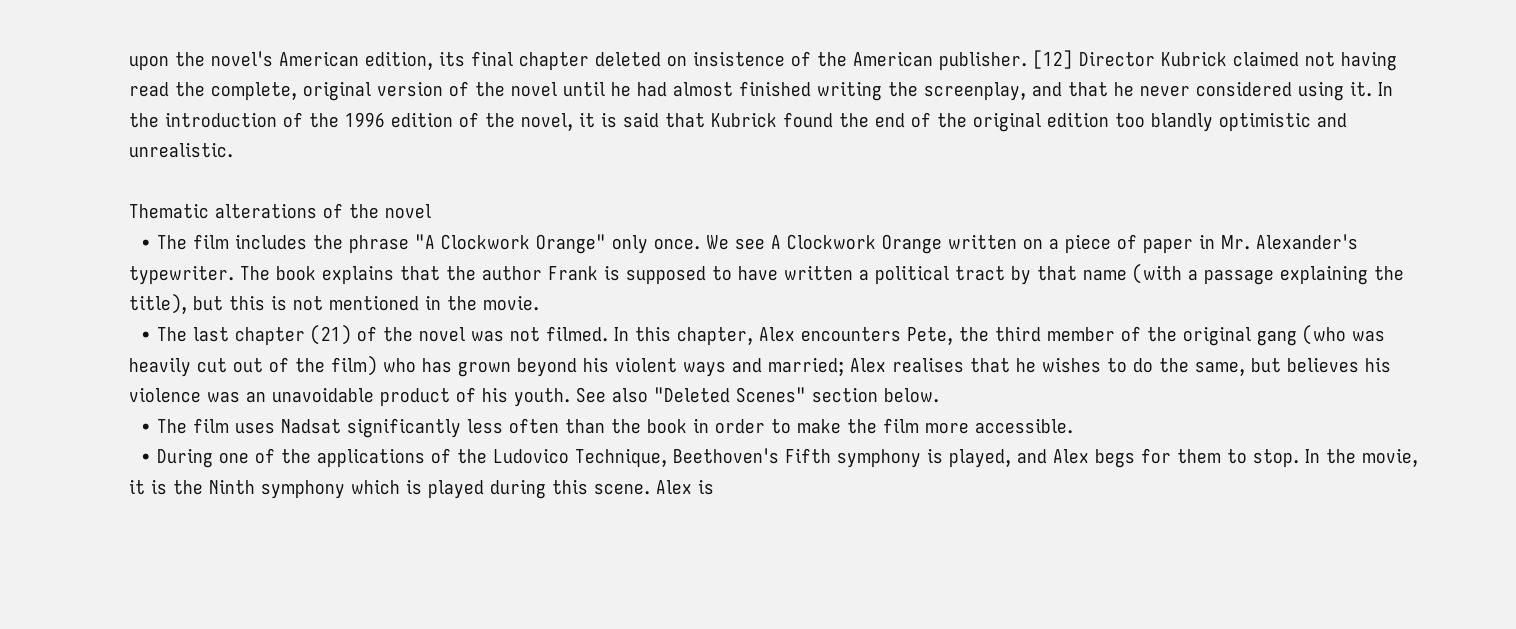upon the novel's American edition, its final chapter deleted on insistence of the American publisher. [12] Director Kubrick claimed not having read the complete, original version of the novel until he had almost finished writing the screenplay, and that he never considered using it. In the introduction of the 1996 edition of the novel, it is said that Kubrick found the end of the original edition too blandly optimistic and unrealistic.

Thematic alterations of the novel
  • The film includes the phrase "A Clockwork Orange" only once. We see A Clockwork Orange written on a piece of paper in Mr. Alexander's typewriter. The book explains that the author Frank is supposed to have written a political tract by that name (with a passage explaining the title), but this is not mentioned in the movie.
  • The last chapter (21) of the novel was not filmed. In this chapter, Alex encounters Pete, the third member of the original gang (who was heavily cut out of the film) who has grown beyond his violent ways and married; Alex realises that he wishes to do the same, but believes his violence was an unavoidable product of his youth. See also "Deleted Scenes" section below.
  • The film uses Nadsat significantly less often than the book in order to make the film more accessible.
  • During one of the applications of the Ludovico Technique, Beethoven's Fifth symphony is played, and Alex begs for them to stop. In the movie, it is the Ninth symphony which is played during this scene. Alex is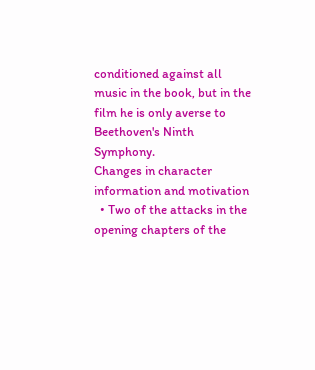conditioned against all music in the book, but in the film he is only averse to Beethoven's Ninth Symphony.
Changes in character information and motivation
  • Two of the attacks in the opening chapters of the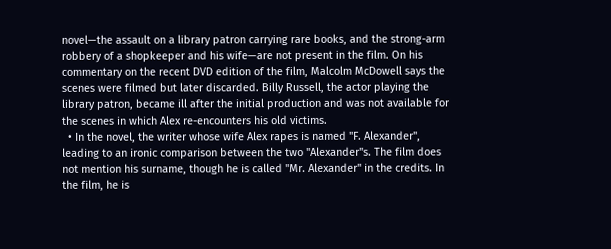novel—the assault on a library patron carrying rare books, and the strong-arm robbery of a shopkeeper and his wife—are not present in the film. On his commentary on the recent DVD edition of the film, Malcolm McDowell says the scenes were filmed but later discarded. Billy Russell, the actor playing the library patron, became ill after the initial production and was not available for the scenes in which Alex re-encounters his old victims.
  • In the novel, the writer whose wife Alex rapes is named "F. Alexander", leading to an ironic comparison between the two "Alexander"s. The film does not mention his surname, though he is called "Mr. Alexander" in the credits. In the film, he is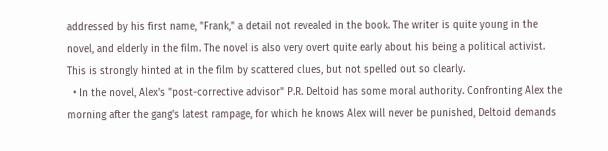addressed by his first name, "Frank," a detail not revealed in the book. The writer is quite young in the novel, and elderly in the film. The novel is also very overt quite early about his being a political activist. This is strongly hinted at in the film by scattered clues, but not spelled out so clearly.
  • In the novel, Alex's "post-corrective advisor" P.R. Deltoid has some moral authority. Confronting Alex the morning after the gang's latest rampage, for which he knows Alex will never be punished, Deltoid demands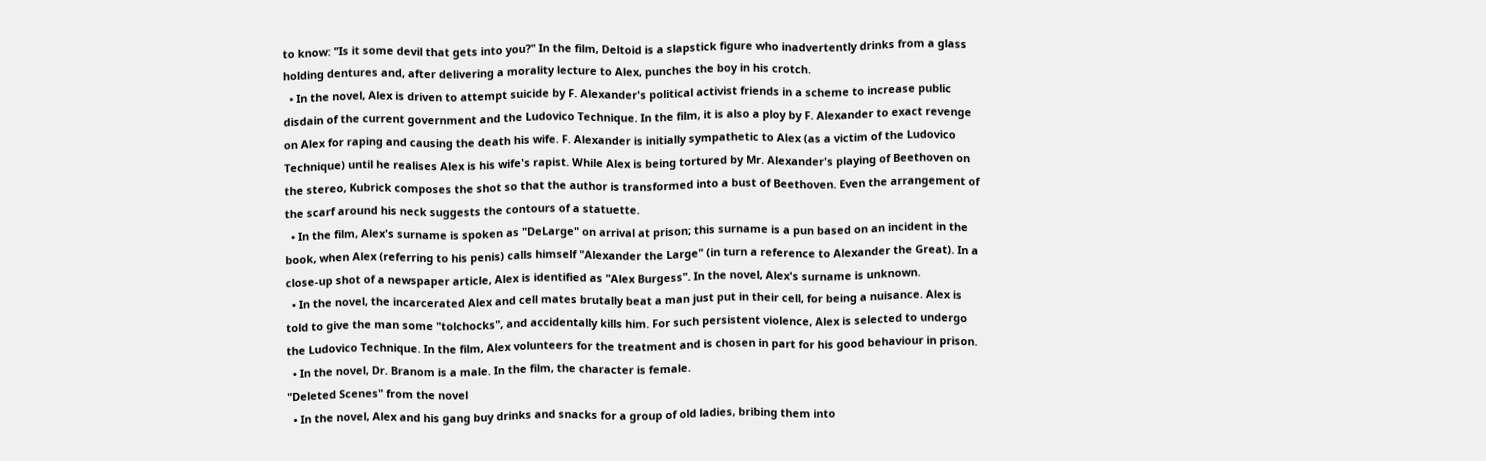to know: "Is it some devil that gets into you?" In the film, Deltoid is a slapstick figure who inadvertently drinks from a glass holding dentures and, after delivering a morality lecture to Alex, punches the boy in his crotch.
  • In the novel, Alex is driven to attempt suicide by F. Alexander's political activist friends in a scheme to increase public disdain of the current government and the Ludovico Technique. In the film, it is also a ploy by F. Alexander to exact revenge on Alex for raping and causing the death his wife. F. Alexander is initially sympathetic to Alex (as a victim of the Ludovico Technique) until he realises Alex is his wife's rapist. While Alex is being tortured by Mr. Alexander's playing of Beethoven on the stereo, Kubrick composes the shot so that the author is transformed into a bust of Beethoven. Even the arrangement of the scarf around his neck suggests the contours of a statuette.
  • In the film, Alex's surname is spoken as "DeLarge" on arrival at prison; this surname is a pun based on an incident in the book, when Alex (referring to his penis) calls himself "Alexander the Large" (in turn a reference to Alexander the Great). In a close-up shot of a newspaper article, Alex is identified as "Alex Burgess". In the novel, Alex's surname is unknown.
  • In the novel, the incarcerated Alex and cell mates brutally beat a man just put in their cell, for being a nuisance. Alex is told to give the man some "tolchocks", and accidentally kills him. For such persistent violence, Alex is selected to undergo the Ludovico Technique. In the film, Alex volunteers for the treatment and is chosen in part for his good behaviour in prison.
  • In the novel, Dr. Branom is a male. In the film, the character is female.
"Deleted Scenes" from the novel
  • In the novel, Alex and his gang buy drinks and snacks for a group of old ladies, bribing them into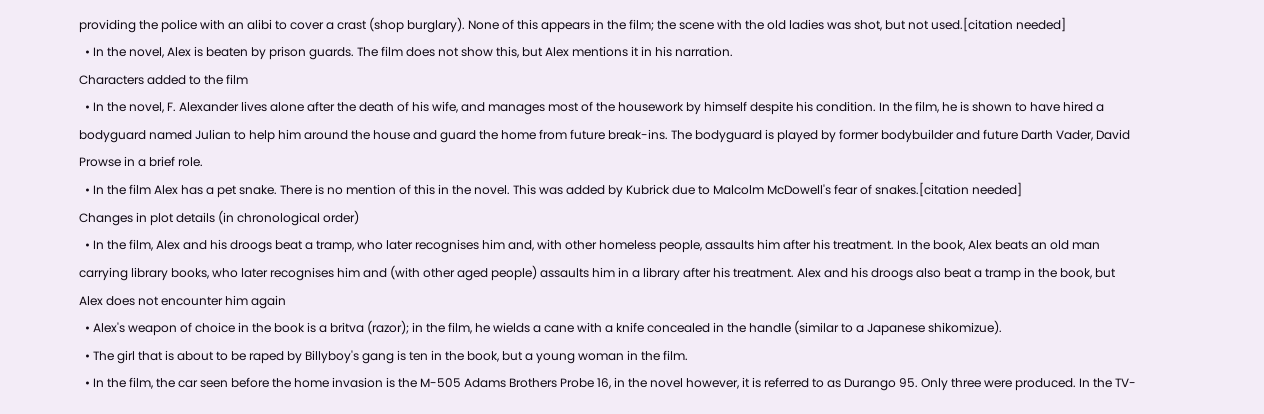providing the police with an alibi to cover a crast (shop burglary). None of this appears in the film; the scene with the old ladies was shot, but not used.[citation needed]
  • In the novel, Alex is beaten by prison guards. The film does not show this, but Alex mentions it in his narration.
Characters added to the film
  • In the novel, F. Alexander lives alone after the death of his wife, and manages most of the housework by himself despite his condition. In the film, he is shown to have hired a bodyguard named Julian to help him around the house and guard the home from future break-ins. The bodyguard is played by former bodybuilder and future Darth Vader, David Prowse in a brief role.
  • In the film Alex has a pet snake. There is no mention of this in the novel. This was added by Kubrick due to Malcolm McDowell's fear of snakes.[citation needed]
Changes in plot details (in chronological order)
  • In the film, Alex and his droogs beat a tramp, who later recognises him and, with other homeless people, assaults him after his treatment. In the book, Alex beats an old man carrying library books, who later recognises him and (with other aged people) assaults him in a library after his treatment. Alex and his droogs also beat a tramp in the book, but Alex does not encounter him again
  • Alex's weapon of choice in the book is a britva (razor); in the film, he wields a cane with a knife concealed in the handle (similar to a Japanese shikomizue).
  • The girl that is about to be raped by Billyboy's gang is ten in the book, but a young woman in the film.
  • In the film, the car seen before the home invasion is the M-505 Adams Brothers Probe 16, in the novel however, it is referred to as Durango 95. Only three were produced. In the TV-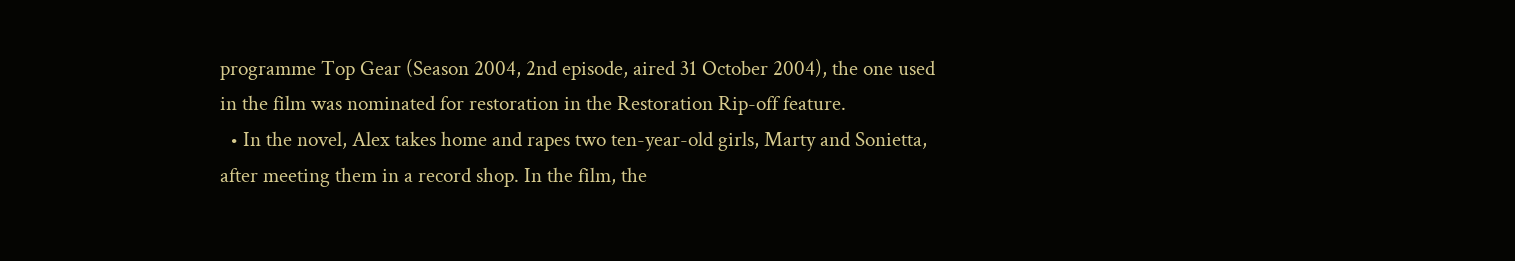programme Top Gear (Season 2004, 2nd episode, aired 31 October 2004), the one used in the film was nominated for restoration in the Restoration Rip-off feature.
  • In the novel, Alex takes home and rapes two ten-year-old girls, Marty and Sonietta, after meeting them in a record shop. In the film, the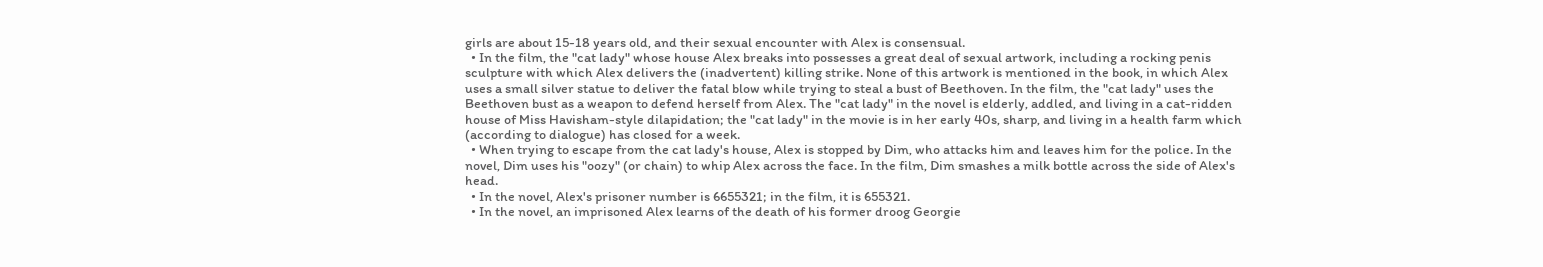girls are about 15-18 years old, and their sexual encounter with Alex is consensual.
  • In the film, the "cat lady" whose house Alex breaks into possesses a great deal of sexual artwork, including a rocking penis sculpture with which Alex delivers the (inadvertent) killing strike. None of this artwork is mentioned in the book, in which Alex uses a small silver statue to deliver the fatal blow while trying to steal a bust of Beethoven. In the film, the "cat lady" uses the Beethoven bust as a weapon to defend herself from Alex. The "cat lady" in the novel is elderly, addled, and living in a cat-ridden house of Miss Havisham-style dilapidation; the "cat lady" in the movie is in her early 40s, sharp, and living in a health farm which (according to dialogue) has closed for a week.
  • When trying to escape from the cat lady's house, Alex is stopped by Dim, who attacks him and leaves him for the police. In the novel, Dim uses his "oozy" (or chain) to whip Alex across the face. In the film, Dim smashes a milk bottle across the side of Alex's head.
  • In the novel, Alex's prisoner number is 6655321; in the film, it is 655321.
  • In the novel, an imprisoned Alex learns of the death of his former droog Georgie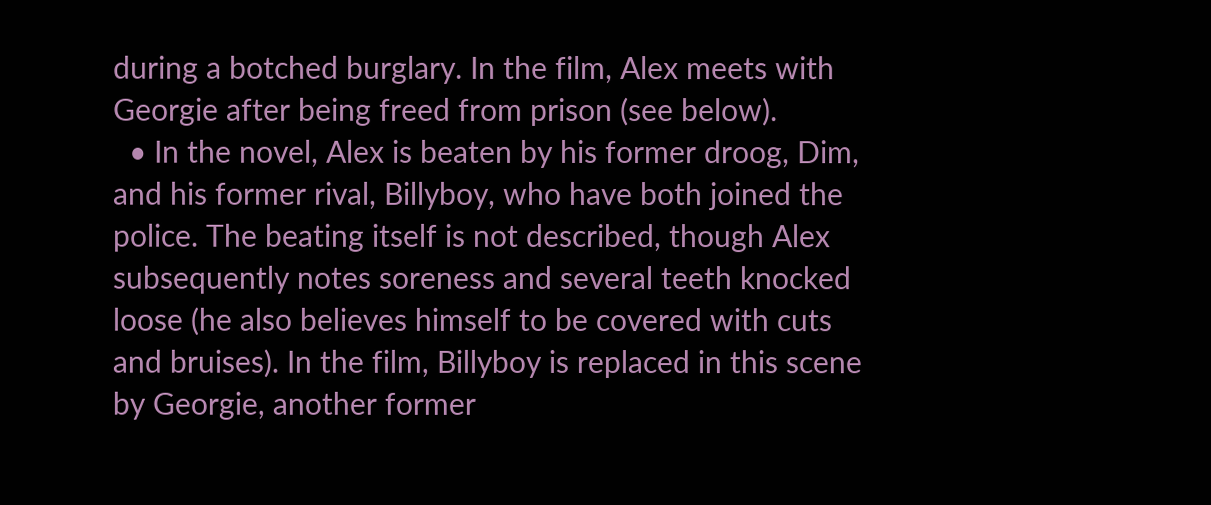during a botched burglary. In the film, Alex meets with Georgie after being freed from prison (see below).
  • In the novel, Alex is beaten by his former droog, Dim, and his former rival, Billyboy, who have both joined the police. The beating itself is not described, though Alex subsequently notes soreness and several teeth knocked loose (he also believes himself to be covered with cuts and bruises). In the film, Billyboy is replaced in this scene by Georgie, another former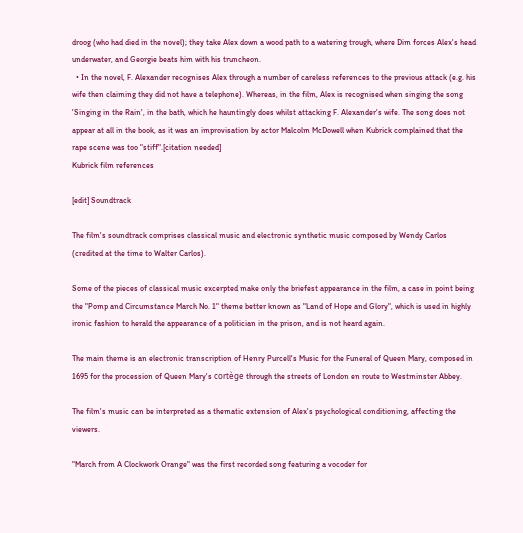droog (who had died in the novel); they take Alex down a wood path to a watering trough, where Dim forces Alex's head underwater, and Georgie beats him with his truncheon.
  • In the novel, F. Alexander recognises Alex through a number of careless references to the previous attack (e.g. his wife then claiming they did not have a telephone). Whereas, in the film, Alex is recognised when singing the song 'Singing in the Rain', in the bath, which he hauntingly does whilst attacking F. Alexander's wife. The song does not appear at all in the book, as it was an improvisation by actor Malcolm McDowell when Kubrick complained that the rape scene was too "stiff".[citation needed]
Kubrick film references

[edit] Soundtrack

The film's soundtrack comprises classical music and electronic synthetic music composed by Wendy Carlos (credited at the time to Walter Carlos).

Some of the pieces of classical music excerpted make only the briefest appearance in the film, a case in point being the "Pomp and Circumstance March No. 1" theme better known as "Land of Hope and Glory", which is used in highly ironic fashion to herald the appearance of a politician in the prison, and is not heard again.

The main theme is an electronic transcription of Henry Purcell's Music for the Funeral of Queen Mary, composed in 1695 for the procession of Queen Mary's cortège through the streets of London en route to Westminster Abbey.

The film's music can be interpreted as a thematic extension of Alex's psychological conditioning, affecting the viewers.

"March from A Clockwork Orange" was the first recorded song featuring a vocoder for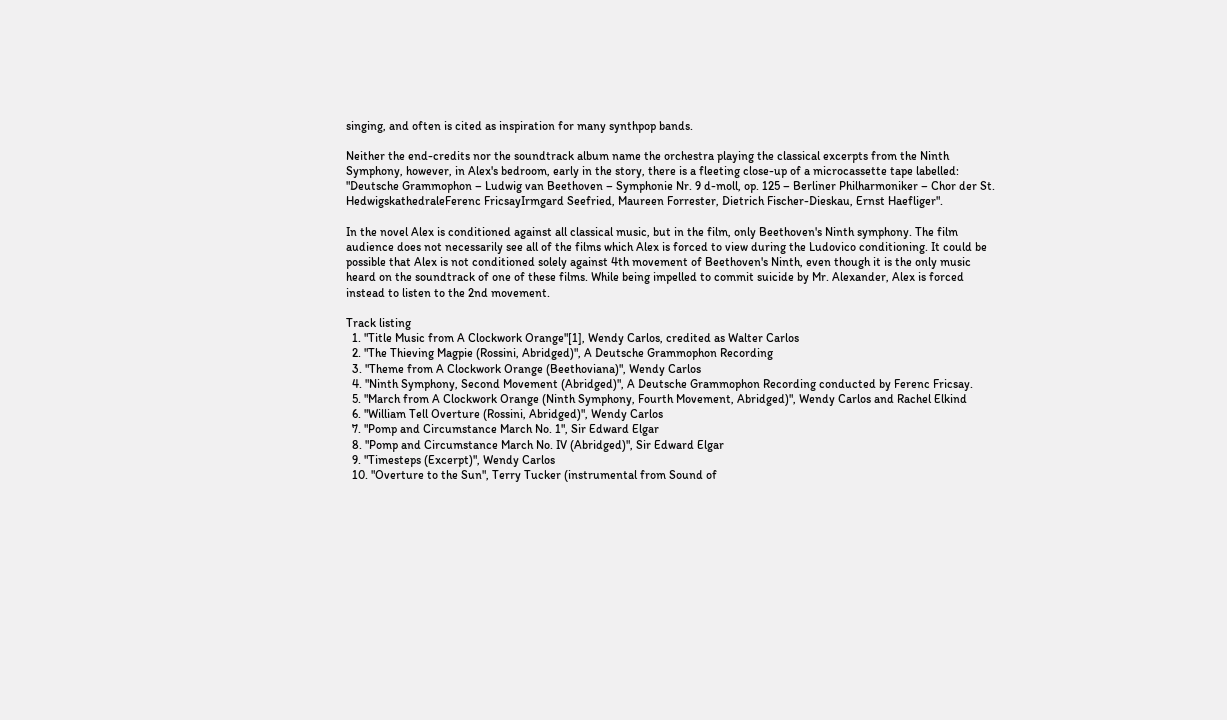singing, and often is cited as inspiration for many synthpop bands.

Neither the end-credits nor the soundtrack album name the orchestra playing the classical excerpts from the Ninth Symphony, however, in Alex's bedroom, early in the story, there is a fleeting close-up of a microcassette tape labelled: "Deutsche Grammophon – Ludwig van Beethoven – Symphonie Nr. 9 d-moll, op. 125 – Berliner Philharmoniker – Chor der St. HedwigskathedraleFerenc FricsayIrmgard Seefried, Maureen Forrester, Dietrich Fischer-Dieskau, Ernst Haefliger".

In the novel Alex is conditioned against all classical music, but in the film, only Beethoven's Ninth symphony. The film audience does not necessarily see all of the films which Alex is forced to view during the Ludovico conditioning. It could be possible that Alex is not conditioned solely against 4th movement of Beethoven's Ninth, even though it is the only music heard on the soundtrack of one of these films. While being impelled to commit suicide by Mr. Alexander, Alex is forced instead to listen to the 2nd movement.

Track listing
  1. "Title Music from A Clockwork Orange"[1], Wendy Carlos, credited as Walter Carlos
  2. "The Thieving Magpie (Rossini, Abridged)", A Deutsche Grammophon Recording
  3. "Theme from A Clockwork Orange (Beethoviana)", Wendy Carlos
  4. "Ninth Symphony, Second Movement (Abridged)", A Deutsche Grammophon Recording conducted by Ferenc Fricsay.
  5. "March from A Clockwork Orange (Ninth Symphony, Fourth Movement, Abridged)", Wendy Carlos and Rachel Elkind
  6. "William Tell Overture (Rossini, Abridged)", Wendy Carlos
  7. "Pomp and Circumstance March No. 1", Sir Edward Elgar
  8. "Pomp and Circumstance March No. IV (Abridged)", Sir Edward Elgar
  9. "Timesteps (Excerpt)", Wendy Carlos
  10. "Overture to the Sun", Terry Tucker (instrumental from Sound of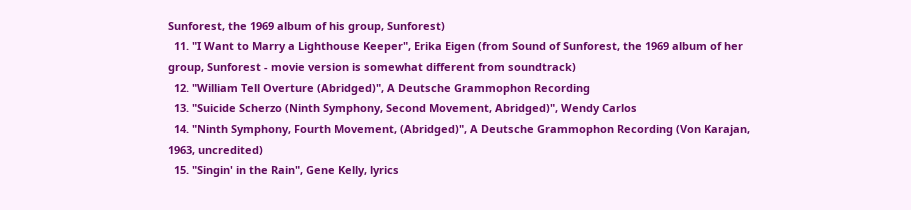Sunforest, the 1969 album of his group, Sunforest)
  11. "I Want to Marry a Lighthouse Keeper", Erika Eigen (from Sound of Sunforest, the 1969 album of her group, Sunforest - movie version is somewhat different from soundtrack)
  12. "William Tell Overture (Abridged)", A Deutsche Grammophon Recording
  13. "Suicide Scherzo (Ninth Symphony, Second Movement, Abridged)", Wendy Carlos
  14. "Ninth Symphony, Fourth Movement, (Abridged)", A Deutsche Grammophon Recording (Von Karajan, 1963, uncredited)
  15. "Singin' in the Rain", Gene Kelly, lyrics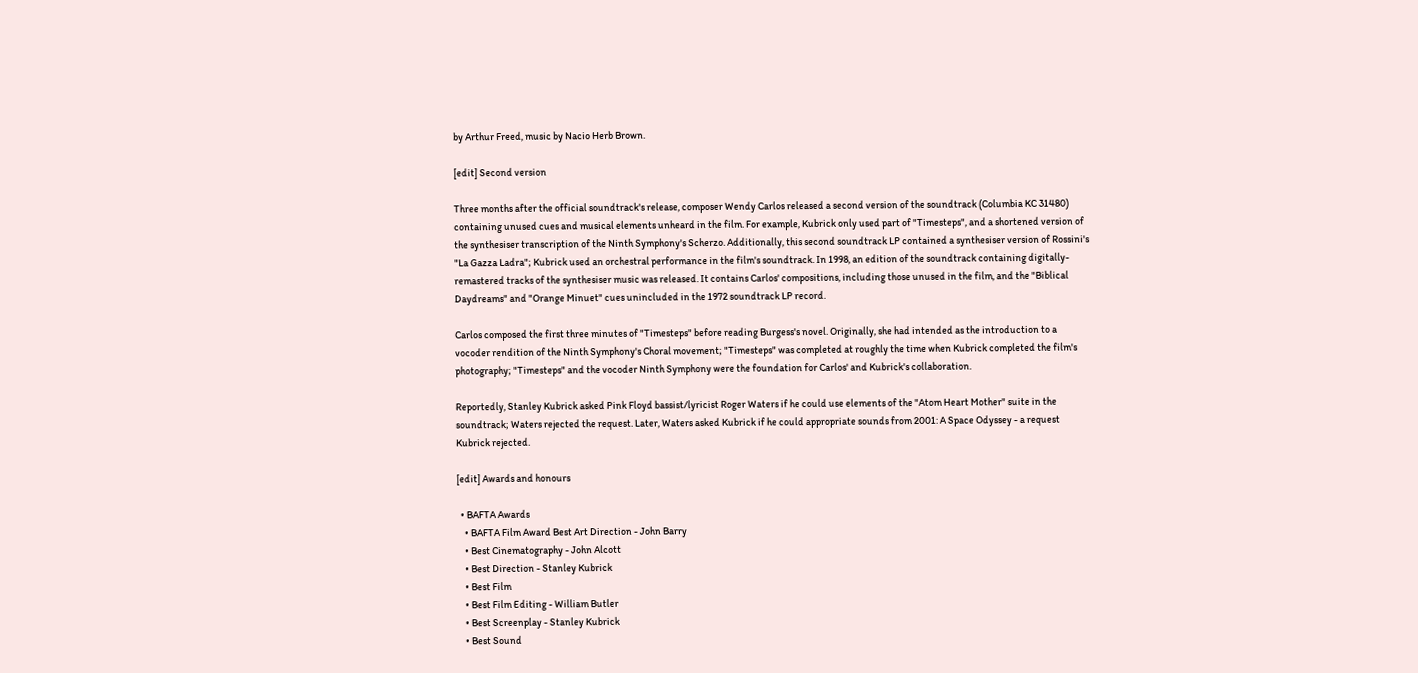by Arthur Freed, music by Nacio Herb Brown.

[edit] Second version

Three months after the official soundtrack's release, composer Wendy Carlos released a second version of the soundtrack (Columbia KC 31480) containing unused cues and musical elements unheard in the film. For example, Kubrick only used part of "Timesteps", and a shortened version of the synthesiser transcription of the Ninth Symphony's Scherzo. Additionally, this second soundtrack LP contained a synthesiser version of Rossini's "La Gazza Ladra"; Kubrick used an orchestral performance in the film's soundtrack. In 1998, an edition of the soundtrack containing digitally-remastered tracks of the synthesiser music was released. It contains Carlos' compositions, including those unused in the film, and the "Biblical Daydreams" and "Orange Minuet" cues unincluded in the 1972 soundtrack LP record.

Carlos composed the first three minutes of "Timesteps" before reading Burgess's novel. Originally, she had intended as the introduction to a vocoder rendition of the Ninth Symphony's Choral movement; "Timesteps" was completed at roughly the time when Kubrick completed the film's photography; "Timesteps" and the vocoder Ninth Symphony were the foundation for Carlos' and Kubrick's collaboration.

Reportedly, Stanley Kubrick asked Pink Floyd bassist/lyricist Roger Waters if he could use elements of the "Atom Heart Mother" suite in the soundtrack; Waters rejected the request. Later, Waters asked Kubrick if he could appropriate sounds from 2001: A Space Odyssey - a request Kubrick rejected.

[edit] Awards and honours

  • BAFTA Awards
    • BAFTA Film Award Best Art Direction - John Barry
    • Best Cinematography - John Alcott
    • Best Direction - Stanley Kubrick
    • Best Film
    • Best Film Editing - William Butler
    • Best Screenplay - Stanley Kubrick
    • Best Sound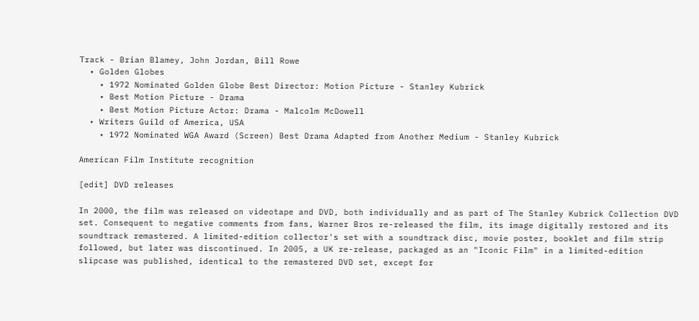Track - Brian Blamey, John Jordan, Bill Rowe
  • Golden Globes
    • 1972 Nominated Golden Globe Best Director: Motion Picture - Stanley Kubrick
    • Best Motion Picture - Drama
    • Best Motion Picture Actor: Drama - Malcolm McDowell
  • Writers Guild of America, USA
    • 1972 Nominated WGA Award (Screen) Best Drama Adapted from Another Medium - Stanley Kubrick

American Film Institute recognition

[edit] DVD releases

In 2000, the film was released on videotape and DVD, both individually and as part of The Stanley Kubrick Collection DVD set. Consequent to negative comments from fans, Warner Bros re-released the film, its image digitally restored and its soundtrack remastered. A limited-edition collector's set with a soundtrack disc, movie poster, booklet and film strip followed, but later was discontinued. In 2005, a UK re-release, packaged as an "Iconic Film" in a limited-edition slipcase was published, identical to the remastered DVD set, except for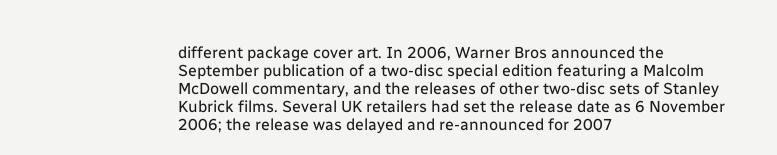different package cover art. In 2006, Warner Bros announced the September publication of a two-disc special edition featuring a Malcolm McDowell commentary, and the releases of other two-disc sets of Stanley Kubrick films. Several UK retailers had set the release date as 6 November 2006; the release was delayed and re-announced for 2007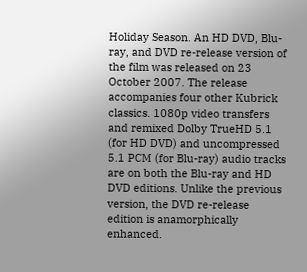Holiday Season. An HD DVD, Blu-ray, and DVD re-release version of the film was released on 23 October 2007. The release accompanies four other Kubrick classics. 1080p video transfers and remixed Dolby TrueHD 5.1 (for HD DVD) and uncompressed 5.1 PCM (for Blu-ray) audio tracks are on both the Blu-ray and HD DVD editions. Unlike the previous version, the DVD re-release edition is anamorphically enhanced.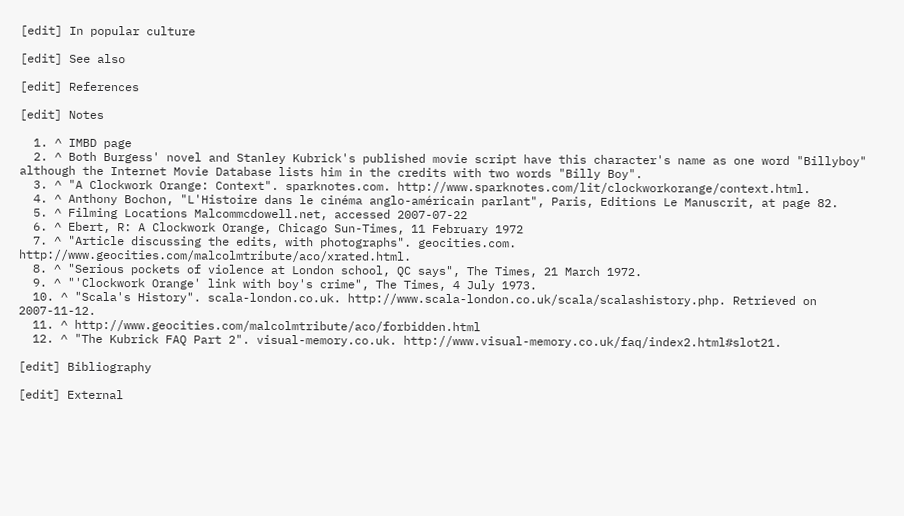[edit] In popular culture

[edit] See also

[edit] References

[edit] Notes

  1. ^ IMBD page
  2. ^ Both Burgess' novel and Stanley Kubrick's published movie script have this character's name as one word "Billyboy" although the Internet Movie Database lists him in the credits with two words "Billy Boy".
  3. ^ "A Clockwork Orange: Context". sparknotes.com. http://www.sparknotes.com/lit/clockworkorange/context.html.
  4. ^ Anthony Bochon, "L'Histoire dans le cinéma anglo-américain parlant", Paris, Editions Le Manuscrit, at page 82.
  5. ^ Filming Locations Malcommcdowell.net, accessed 2007-07-22
  6. ^ Ebert, R: A Clockwork Orange, Chicago Sun-Times, 11 February 1972
  7. ^ "Article discussing the edits, with photographs". geocities.com. http://www.geocities.com/malcolmtribute/aco/xrated.html.
  8. ^ "Serious pockets of violence at London school, QC says", The Times, 21 March 1972.
  9. ^ "'Clockwork Orange' link with boy's crime", The Times, 4 July 1973.
  10. ^ "Scala's History". scala-london.co.uk. http://www.scala-london.co.uk/scala/scalashistory.php. Retrieved on 2007-11-12.
  11. ^ http://www.geocities.com/malcolmtribute/aco/forbidden.html
  12. ^ "The Kubrick FAQ Part 2". visual-memory.co.uk. http://www.visual-memory.co.uk/faq/index2.html#slot21.

[edit] Bibliography

[edit] External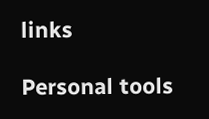links

Personal tools